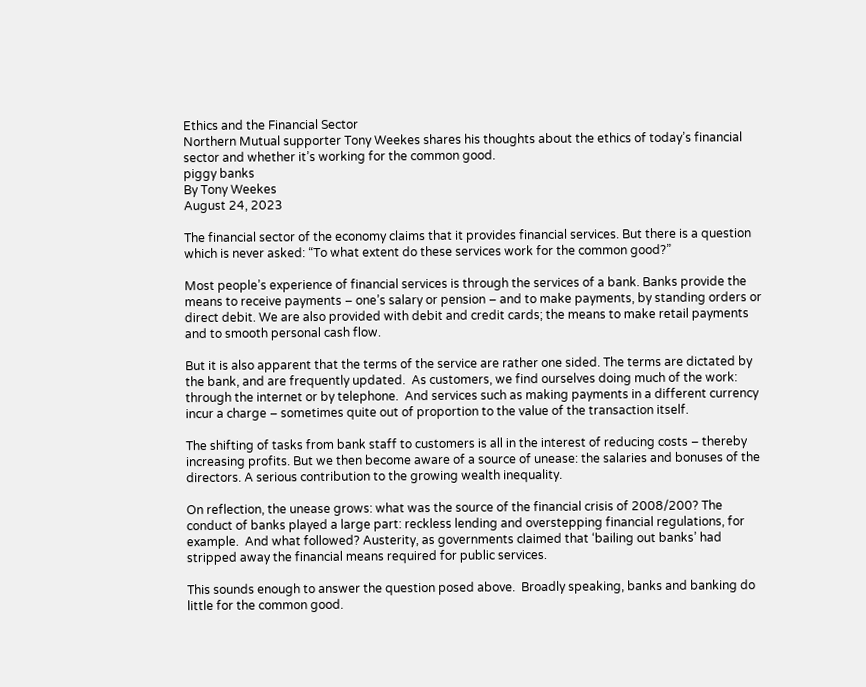Ethics and the Financial Sector
Northern Mutual supporter Tony Weekes shares his thoughts about the ethics of today’s financial sector and whether it’s working for the common good.
piggy banks
By Tony Weekes
August 24, 2023

The financial sector of the economy claims that it provides financial services. But there is a question which is never asked: “To what extent do these services work for the common good?”

Most people’s experience of financial services is through the services of a bank. Banks provide the means to receive payments – one’s salary or pension – and to make payments, by standing orders or direct debit. We are also provided with debit and credit cards; the means to make retail payments and to smooth personal cash flow.

But it is also apparent that the terms of the service are rather one sided. The terms are dictated by the bank, and are frequently updated.  As customers, we find ourselves doing much of the work: through the internet or by telephone.  And services such as making payments in a different currency incur a charge – sometimes quite out of proportion to the value of the transaction itself.

The shifting of tasks from bank staff to customers is all in the interest of reducing costs – thereby increasing profits. But we then become aware of a source of unease: the salaries and bonuses of the directors. A serious contribution to the growing wealth inequality.

On reflection, the unease grows: what was the source of the financial crisis of 2008/200? The conduct of banks played a large part: reckless lending and overstepping financial regulations, for example.  And what followed? Austerity, as governments claimed that ‘bailing out banks’ had stripped away the financial means required for public services.

This sounds enough to answer the question posed above.  Broadly speaking, banks and banking do little for the common good.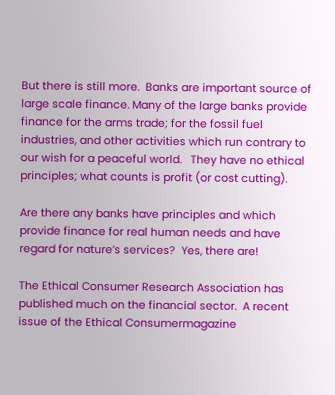But there is still more.  Banks are important source of large scale finance. Many of the large banks provide finance for the arms trade; for the fossil fuel industries, and other activities which run contrary to our wish for a peaceful world.   They have no ethical principles; what counts is profit (or cost cutting).

Are there any banks have principles and which provide finance for real human needs and have regard for nature’s services?  Yes, there are!

The Ethical Consumer Research Association has published much on the financial sector.  A recent issue of the Ethical Consumermagazine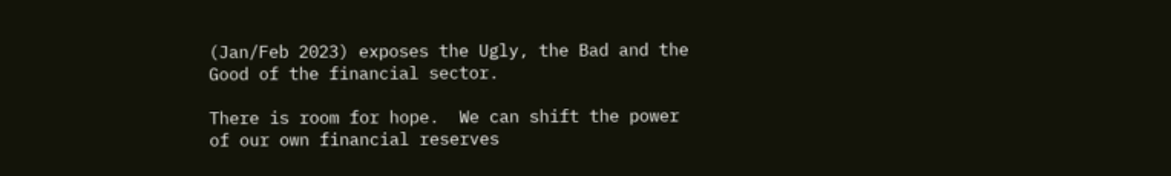(Jan/Feb 2023) exposes the Ugly, the Bad and the Good of the financial sector.

There is room for hope.  We can shift the power of our own financial reserves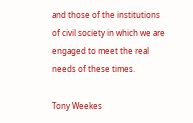and those of the institutions of civil society in which we are engaged to meet the real needs of these times.

Tony Weekes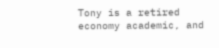Tony is a retired economy academic, and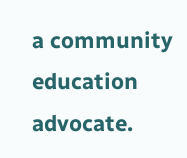a community education advocate.